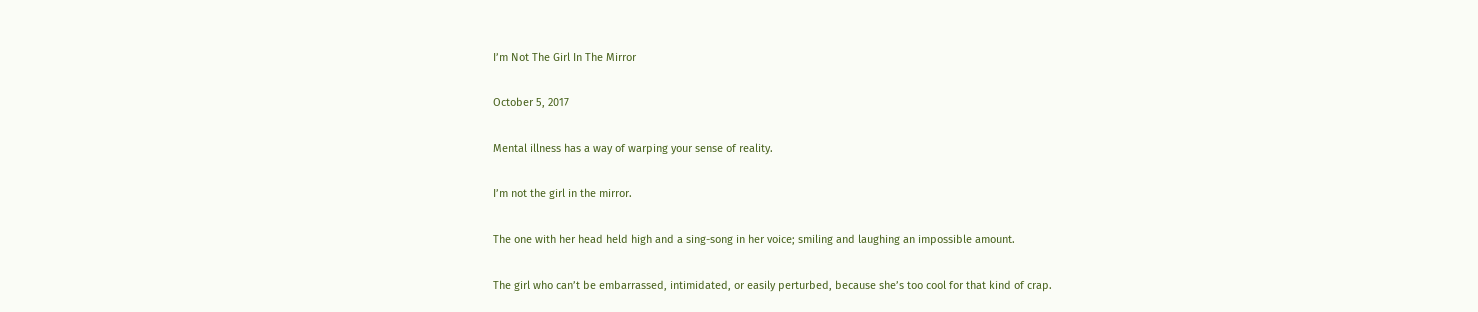I’m Not The Girl In The Mirror

October 5, 2017

Mental illness has a way of warping your sense of reality.

I’m not the girl in the mirror.

The one with her head held high and a sing-song in her voice; smiling and laughing an impossible amount.

The girl who can’t be embarrassed, intimidated, or easily perturbed, because she’s too cool for that kind of crap.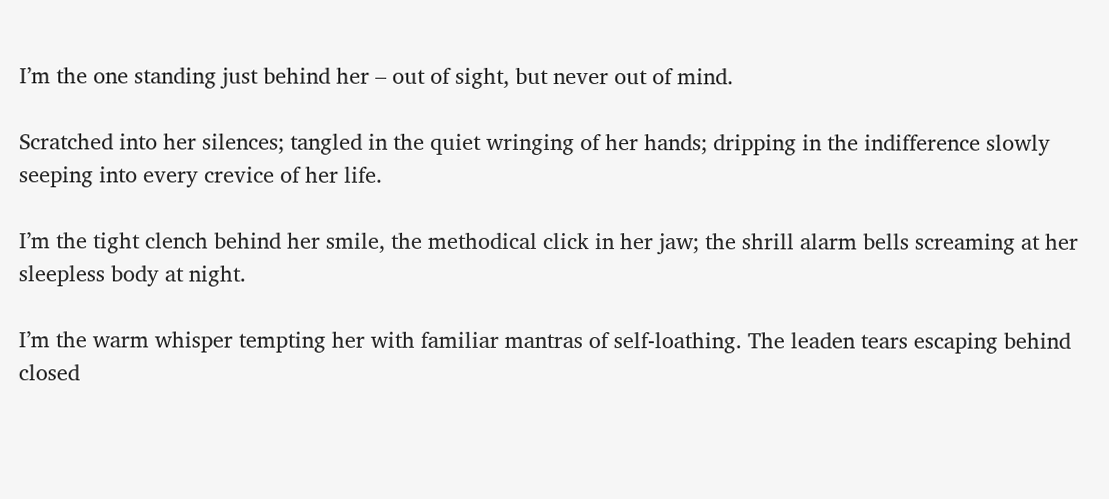I’m the one standing just behind her – out of sight, but never out of mind.

Scratched into her silences; tangled in the quiet wringing of her hands; dripping in the indifference slowly seeping into every crevice of her life.

I’m the tight clench behind her smile, the methodical click in her jaw; the shrill alarm bells screaming at her sleepless body at night.

I’m the warm whisper tempting her with familiar mantras of self-loathing. The leaden tears escaping behind closed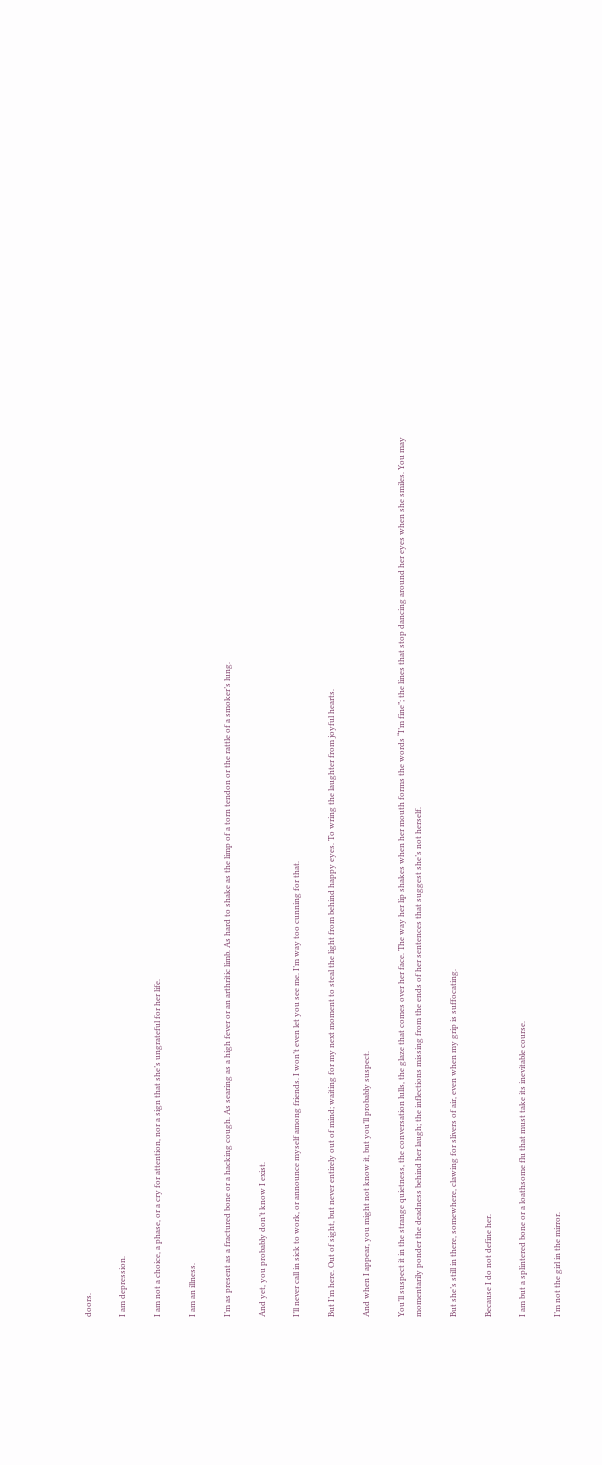doors.

I am depression.

I am not a choice, a phase, or a cry for attention, nor a sign that she’s ungrateful for her life.

I am an illness.

I’m as present as a fractured bone or a hacking cough. As searing as a high fever or an arthritic limb. As hard to shake as the limp of a torn tendon or the rattle of a smoker’s lung.

And yet, you probably don’t know I exist.

I’ll never call in sick to work, or announce myself among friends. I won’t even let you see me. I’m way too cunning for that.

But I’m here. Out of sight, but never entirely out of mind; waiting for my next moment to steal the light from behind happy eyes. To wring the laughter from joyful hearts.

And when I appear, you might not know it, but you’ll probably suspect.

You’ll suspect it in the strange quietness, the conversation lulls, the glaze that comes over her face. The way her lip shakes when her mouth forms the words “I’m fine”; the lines that stop dancing around her eyes when she smiles. You may momentarily ponder the deadness behind her laugh; the inflections missing from the ends of her sentences that suggest she’s not herself.

But she’s still in there, somewhere, clawing for slivers of air, even when my grip is suffocating.

Because I do not define her.

I am but a splintered bone or a loathsome flu that must take its inevitable course.

I’m not the girl in the mirror.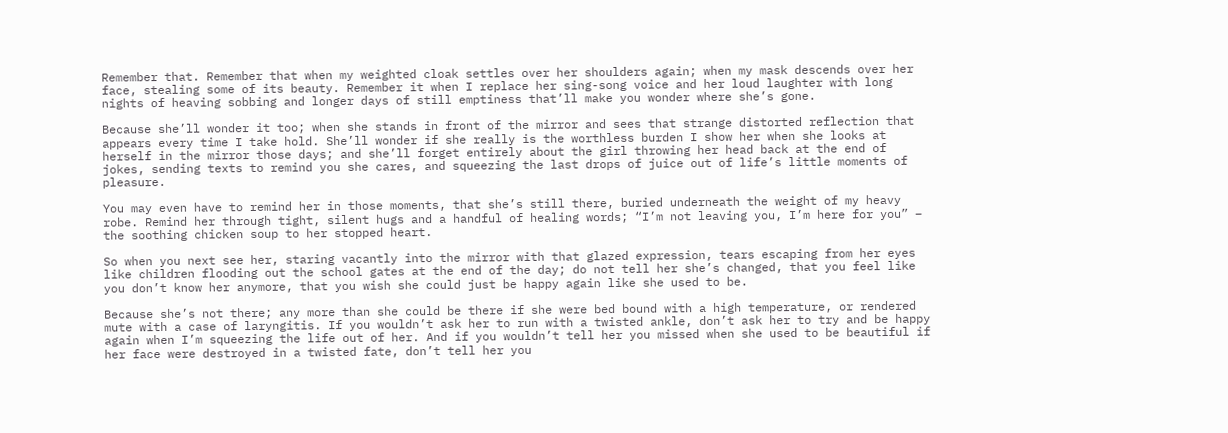Remember that. Remember that when my weighted cloak settles over her shoulders again; when my mask descends over her face, stealing some of its beauty. Remember it when I replace her sing-song voice and her loud laughter with long nights of heaving sobbing and longer days of still emptiness that’ll make you wonder where she’s gone.

Because she’ll wonder it too; when she stands in front of the mirror and sees that strange distorted reflection that appears every time I take hold. She’ll wonder if she really is the worthless burden I show her when she looks at herself in the mirror those days; and she’ll forget entirely about the girl throwing her head back at the end of jokes, sending texts to remind you she cares, and squeezing the last drops of juice out of life’s little moments of pleasure.

You may even have to remind her in those moments, that she’s still there, buried underneath the weight of my heavy robe. Remind her through tight, silent hugs and a handful of healing words; “I’m not leaving you, I’m here for you” – the soothing chicken soup to her stopped heart.

So when you next see her, staring vacantly into the mirror with that glazed expression, tears escaping from her eyes like children flooding out the school gates at the end of the day; do not tell her she’s changed, that you feel like you don’t know her anymore, that you wish she could just be happy again like she used to be.

Because she’s not there; any more than she could be there if she were bed bound with a high temperature, or rendered mute with a case of laryngitis. If you wouldn’t ask her to run with a twisted ankle, don’t ask her to try and be happy again when I’m squeezing the life out of her. And if you wouldn’t tell her you missed when she used to be beautiful if her face were destroyed in a twisted fate, don’t tell her you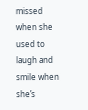missed when she used to laugh and smile when she’s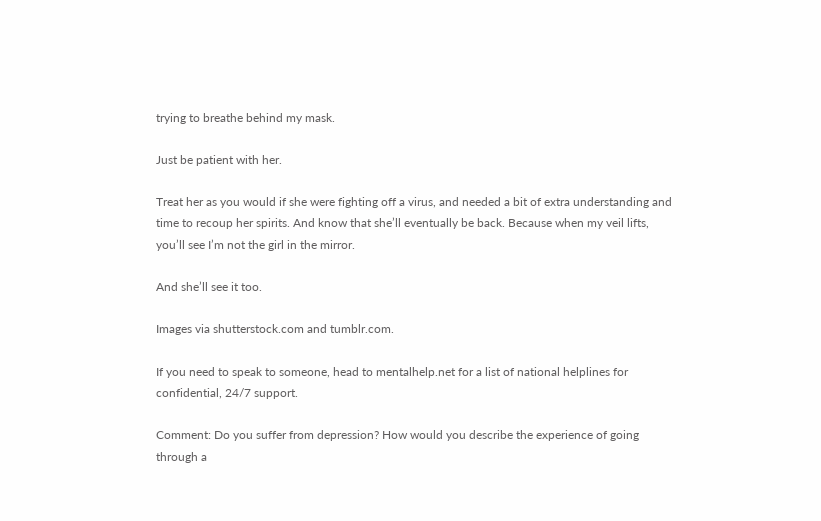trying to breathe behind my mask.

Just be patient with her.

Treat her as you would if she were fighting off a virus, and needed a bit of extra understanding and time to recoup her spirits. And know that she’ll eventually be back. Because when my veil lifts, you’ll see I’m not the girl in the mirror.

And she’ll see it too.

Images via shutterstock.com and tumblr.com.

If you need to speak to someone, head to mentalhelp.net for a list of national helplines for confidential, 24/7 support.

Comment: Do you suffer from depression? How would you describe the experience of going through a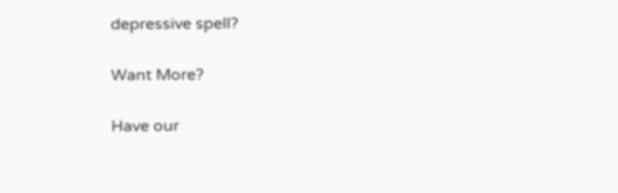depressive spell?

Want More?

Have our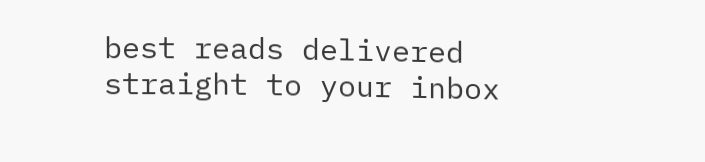best reads delivered straight to your inbox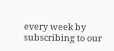every week by subscribing to our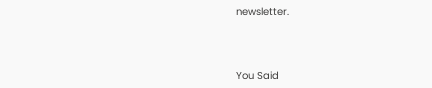newsletter.



You Said